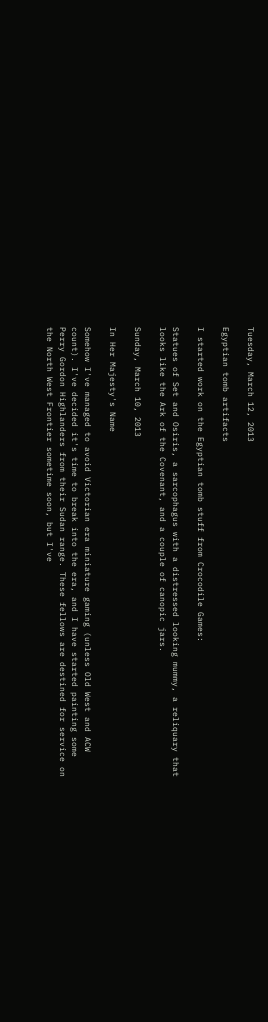Tuesday, March 12, 2013

Egyptian tomb artifacts

I started work on the Egyptian tomb stuff from Crocodile Games:

Statues of Set and Osiris, a sarcophagus with a distressed looking mummy, a reliquary that looks like the Ark of the Covenant, and a couple of canopic jars.

Sunday, March 10, 2013

In Her Majesty's Name

Somehow I've managed to avoid Victorian era miniature gaming (unless Old West and ACW count). I've decided it's time to break into the era, and I have started painting some Perry Gordon Highlanders from their Sudan range. These fellows are destined for service on the North West Frontier sometime soon, but I've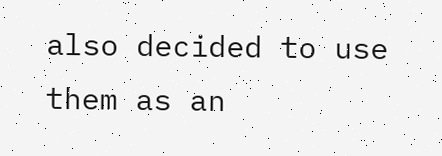also decided to use them as an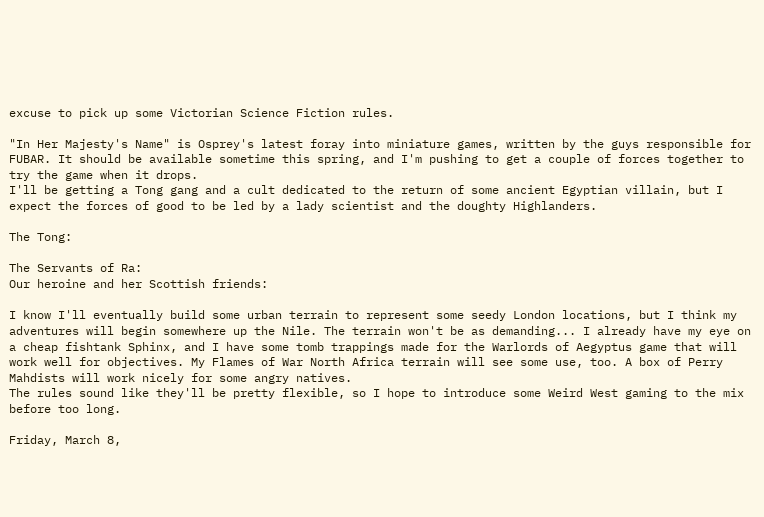excuse to pick up some Victorian Science Fiction rules.

"In Her Majesty's Name" is Osprey's latest foray into miniature games, written by the guys responsible for FUBAR. It should be available sometime this spring, and I'm pushing to get a couple of forces together to try the game when it drops.
I'll be getting a Tong gang and a cult dedicated to the return of some ancient Egyptian villain, but I expect the forces of good to be led by a lady scientist and the doughty Highlanders.

The Tong:

The Servants of Ra:
Our heroine and her Scottish friends:

I know I'll eventually build some urban terrain to represent some seedy London locations, but I think my adventures will begin somewhere up the Nile. The terrain won't be as demanding... I already have my eye on a cheap fishtank Sphinx, and I have some tomb trappings made for the Warlords of Aegyptus game that will work well for objectives. My Flames of War North Africa terrain will see some use, too. A box of Perry Mahdists will work nicely for some angry natives.
The rules sound like they'll be pretty flexible, so I hope to introduce some Weird West gaming to the mix before too long.

Friday, March 8,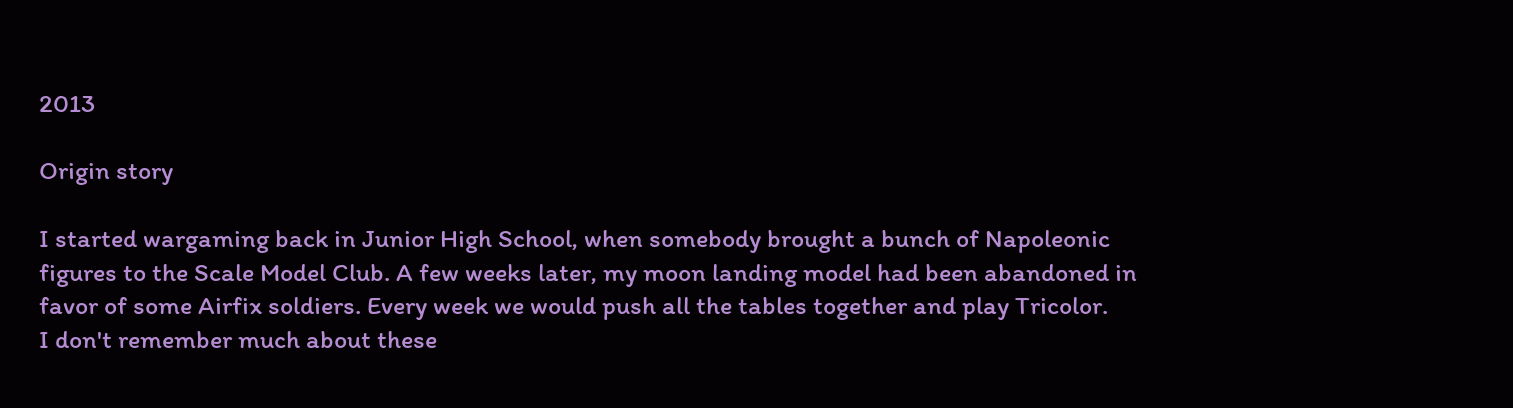2013

Origin story

I started wargaming back in Junior High School, when somebody brought a bunch of Napoleonic figures to the Scale Model Club. A few weeks later, my moon landing model had been abandoned in favor of some Airfix soldiers. Every week we would push all the tables together and play Tricolor.
I don't remember much about these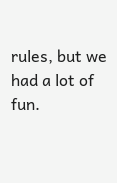rules, but we had a lot of fun.